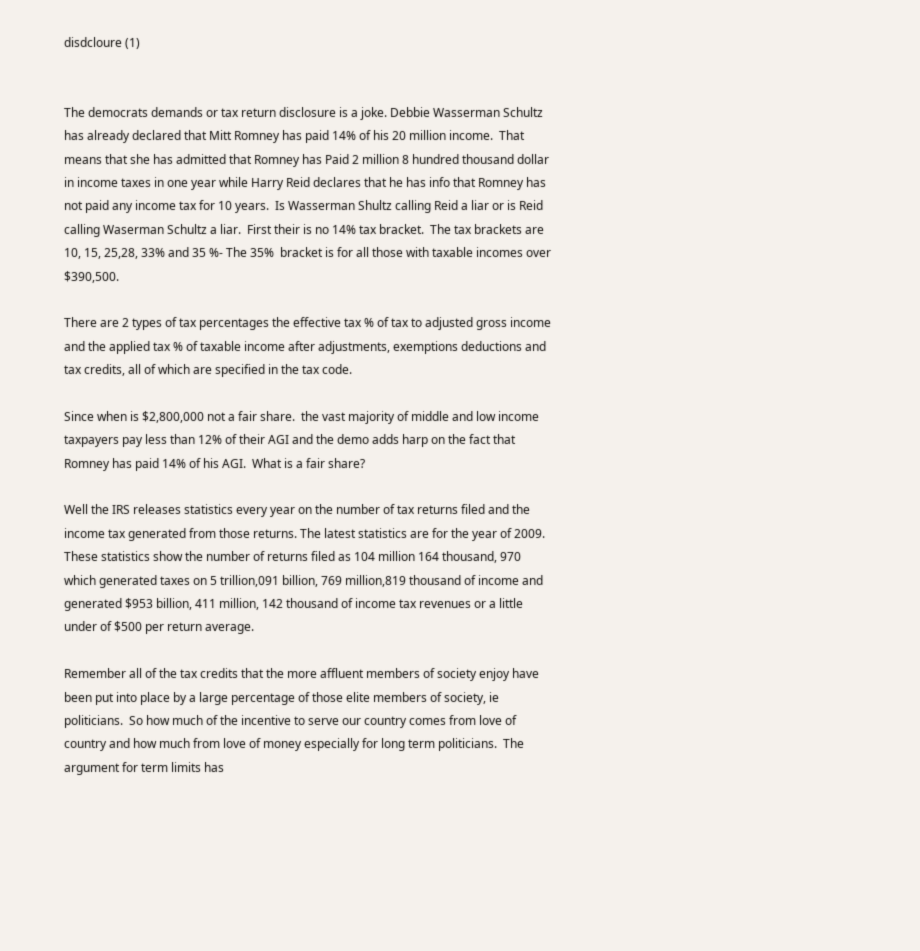disdcloure (1)


The democrats demands or tax return disclosure is a joke. Debbie Wasserman Schultz has already declared that Mitt Romney has paid 14% of his 20 million income.  That means that she has admitted that Romney has Paid 2 million 8 hundred thousand dollar in income taxes in one year while Harry Reid declares that he has info that Romney has not paid any income tax for 10 years.  Is Wasserman Shultz calling Reid a liar or is Reid calling Waserman Schultz a liar.  First their is no 14% tax bracket.  The tax brackets are 10, 15, 25,28, 33% and 35 %- The 35%  bracket is for all those with taxable incomes over $390,500.

There are 2 types of tax percentages the effective tax % of tax to adjusted gross income and the applied tax % of taxable income after adjustments, exemptions deductions and tax credits, all of which are specified in the tax code.

Since when is $2,800,000 not a fair share.  the vast majority of middle and low income taxpayers pay less than 12% of their AGI and the demo adds harp on the fact that Romney has paid 14% of his AGI.  What is a fair share?

Well the IRS releases statistics every year on the number of tax returns filed and the income tax generated from those returns. The latest statistics are for the year of 2009. These statistics show the number of returns filed as 104 million 164 thousand, 970  which generated taxes on 5 trillion,091 billion, 769 million,819 thousand of income and generated $953 billion, 411 million, 142 thousand of income tax revenues or a little under of $500 per return average.

Remember all of the tax credits that the more affluent members of society enjoy have been put into place by a large percentage of those elite members of society, ie politicians.  So how much of the incentive to serve our country comes from love of country and how much from love of money especially for long term politicians.  The argument for term limits has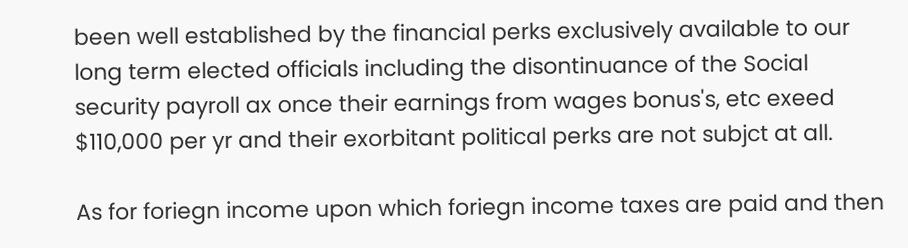been well established by the financial perks exclusively available to our long term elected officials including the disontinuance of the Social security payroll ax once their earnings from wages bonus's, etc exeed $110,000 per yr and their exorbitant political perks are not subjct at all.

As for foriegn income upon which foriegn income taxes are paid and then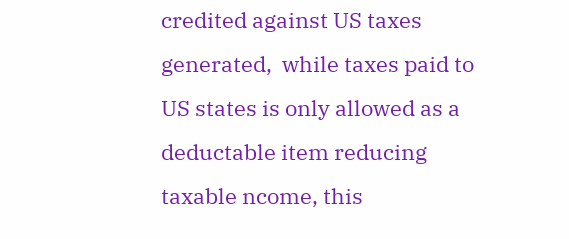credited against US taxes generated,  while taxes paid to US states is only allowed as a deductable item reducing taxable ncome, this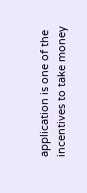application is one of the incentives to take money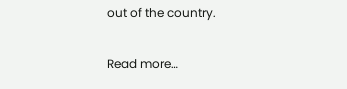out of the country.

Read more…